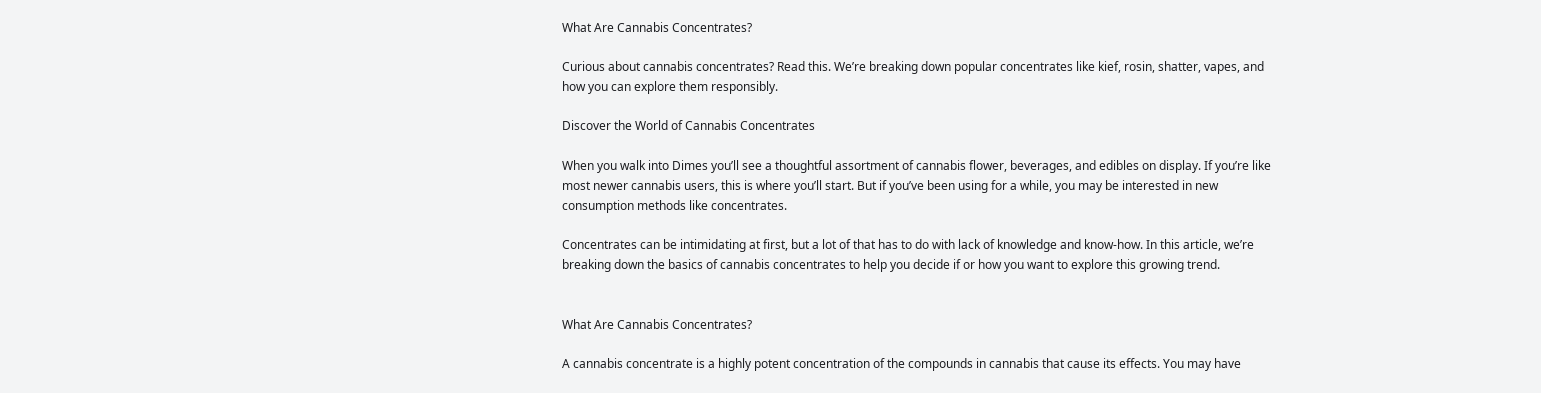What Are Cannabis Concentrates?

Curious about cannabis concentrates? Read this. We’re breaking down popular concentrates like kief, rosin, shatter, vapes, and how you can explore them responsibly.

Discover the World of Cannabis Concentrates

When you walk into Dimes you’ll see a thoughtful assortment of cannabis flower, beverages, and edibles on display. If you’re like most newer cannabis users, this is where you’ll start. But if you’ve been using for a while, you may be interested in new consumption methods like concentrates.

Concentrates can be intimidating at first, but a lot of that has to do with lack of knowledge and know-how. In this article, we’re breaking down the basics of cannabis concentrates to help you decide if or how you want to explore this growing trend.


What Are Cannabis Concentrates?

A cannabis concentrate is a highly potent concentration of the compounds in cannabis that cause its effects. You may have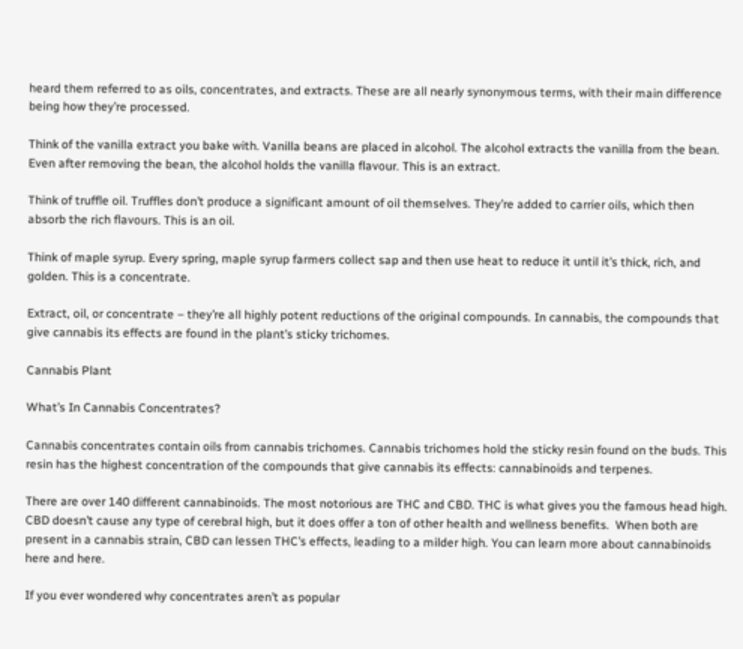heard them referred to as oils, concentrates, and extracts. These are all nearly synonymous terms, with their main difference being how they’re processed.

Think of the vanilla extract you bake with. Vanilla beans are placed in alcohol. The alcohol extracts the vanilla from the bean. Even after removing the bean, the alcohol holds the vanilla flavour. This is an extract.

Think of truffle oil. Truffles don’t produce a significant amount of oil themselves. They’re added to carrier oils, which then absorb the rich flavours. This is an oil.

Think of maple syrup. Every spring, maple syrup farmers collect sap and then use heat to reduce it until it’s thick, rich, and golden. This is a concentrate.

Extract, oil, or concentrate – they’re all highly potent reductions of the original compounds. In cannabis, the compounds that give cannabis its effects are found in the plant’s sticky trichomes.

Cannabis Plant

What’s In Cannabis Concentrates?

Cannabis concentrates contain oils from cannabis trichomes. Cannabis trichomes hold the sticky resin found on the buds. This resin has the highest concentration of the compounds that give cannabis its effects: cannabinoids and terpenes.

There are over 140 different cannabinoids. The most notorious are THC and CBD. THC is what gives you the famous head high. CBD doesn’t cause any type of cerebral high, but it does offer a ton of other health and wellness benefits.  When both are present in a cannabis strain, CBD can lessen THC’s effects, leading to a milder high. You can learn more about cannabinoids here and here.

If you ever wondered why concentrates aren’t as popular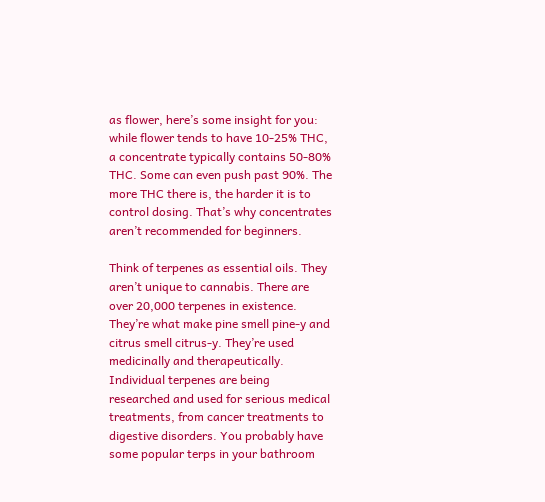as flower, here’s some insight for you: while flower tends to have 10-25% THC, a concentrate typically contains 50-80% THC. Some can even push past 90%. The more THC there is, the harder it is to control dosing. That’s why concentrates aren’t recommended for beginners.

Think of terpenes as essential oils. They aren’t unique to cannabis. There are over 20,000 terpenes in existence.  They’re what make pine smell pine-y and citrus smell citrus-y. They’re used medicinally and therapeutically. Individual terpenes are being researched and used for serious medical treatments, from cancer treatments to digestive disorders. You probably have some popular terps in your bathroom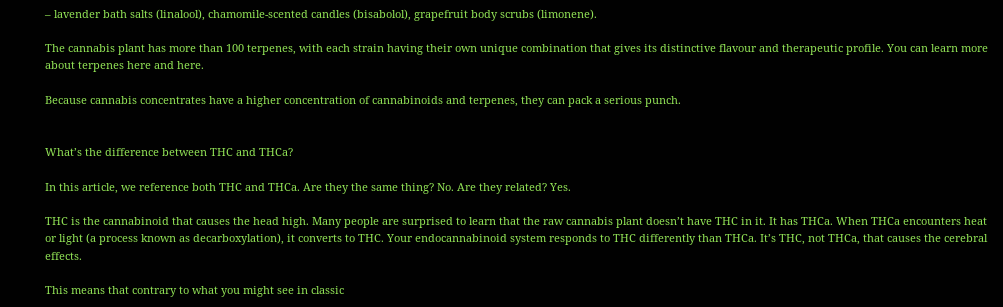– lavender bath salts (linalool), chamomile-scented candles (bisabolol), grapefruit body scrubs (limonene).

The cannabis plant has more than 100 terpenes, with each strain having their own unique combination that gives its distinctive flavour and therapeutic profile. You can learn more about terpenes here and here.

Because cannabis concentrates have a higher concentration of cannabinoids and terpenes, they can pack a serious punch.


What’s the difference between THC and THCa?

In this article, we reference both THC and THCa. Are they the same thing? No. Are they related? Yes.

THC is the cannabinoid that causes the head high. Many people are surprised to learn that the raw cannabis plant doesn’t have THC in it. It has THCa. When THCa encounters heat or light (a process known as decarboxylation), it converts to THC. Your endocannabinoid system responds to THC differently than THCa. It’s THC, not THCa, that causes the cerebral effects.

This means that contrary to what you might see in classic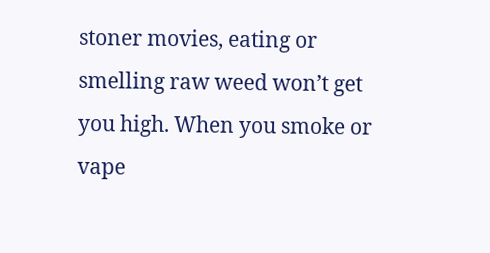stoner movies, eating or smelling raw weed won’t get you high. When you smoke or vape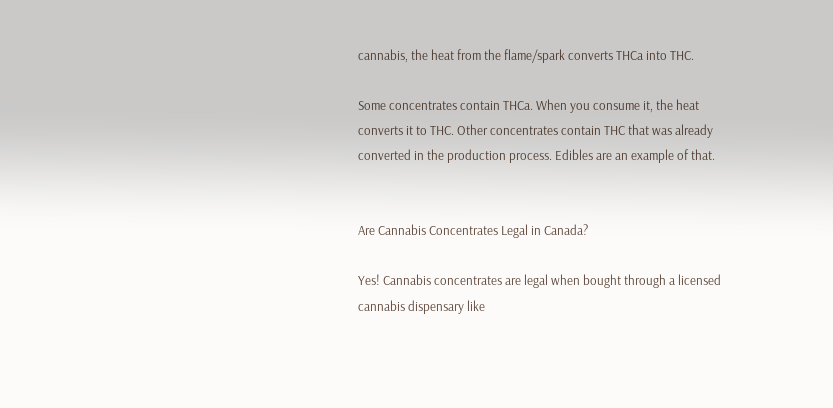cannabis, the heat from the flame/spark converts THCa into THC.

Some concentrates contain THCa. When you consume it, the heat converts it to THC. Other concentrates contain THC that was already converted in the production process. Edibles are an example of that.


Are Cannabis Concentrates Legal in Canada?

Yes! Cannabis concentrates are legal when bought through a licensed cannabis dispensary like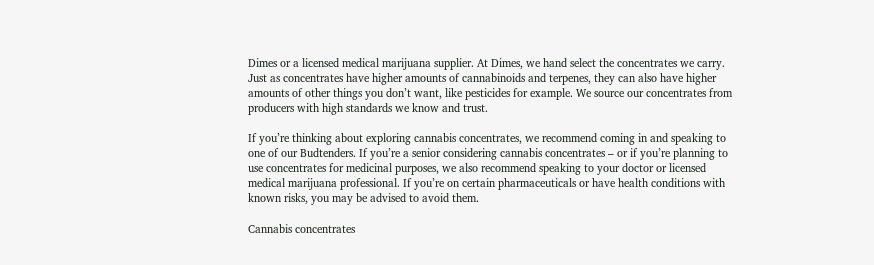Dimes or a licensed medical marijuana supplier. At Dimes, we hand select the concentrates we carry. Just as concentrates have higher amounts of cannabinoids and terpenes, they can also have higher amounts of other things you don’t want, like pesticides for example. We source our concentrates from producers with high standards we know and trust.

If you’re thinking about exploring cannabis concentrates, we recommend coming in and speaking to one of our Budtenders. If you’re a senior considering cannabis concentrates – or if you’re planning to use concentrates for medicinal purposes, we also recommend speaking to your doctor or licensed medical marijuana professional. If you’re on certain pharmaceuticals or have health conditions with known risks, you may be advised to avoid them.

Cannabis concentrates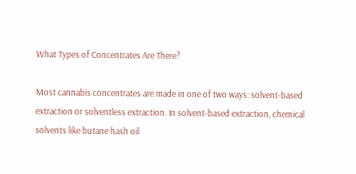What Types of Concentrates Are There?

Most cannabis concentrates are made in one of two ways: solvent-based extraction or solventless extraction. In solvent-based extraction, chemical solvents like butane hash oil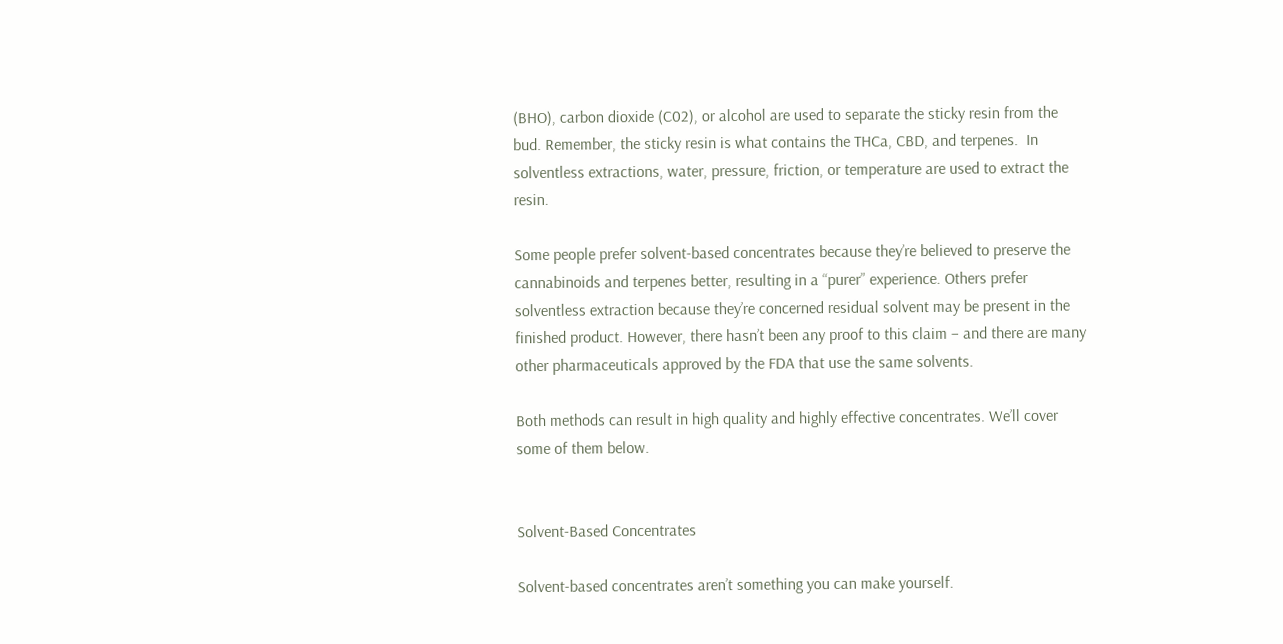(BHO), carbon dioxide (C02), or alcohol are used to separate the sticky resin from the bud. Remember, the sticky resin is what contains the THCa, CBD, and terpenes.  In solventless extractions, water, pressure, friction, or temperature are used to extract the resin.

Some people prefer solvent-based concentrates because they’re believed to preserve the cannabinoids and terpenes better, resulting in a “purer” experience. Others prefer solventless extraction because they’re concerned residual solvent may be present in the finished product. However, there hasn’t been any proof to this claim – and there are many other pharmaceuticals approved by the FDA that use the same solvents.

Both methods can result in high quality and highly effective concentrates. We’ll cover some of them below.


Solvent-Based Concentrates

Solvent-based concentrates aren’t something you can make yourself.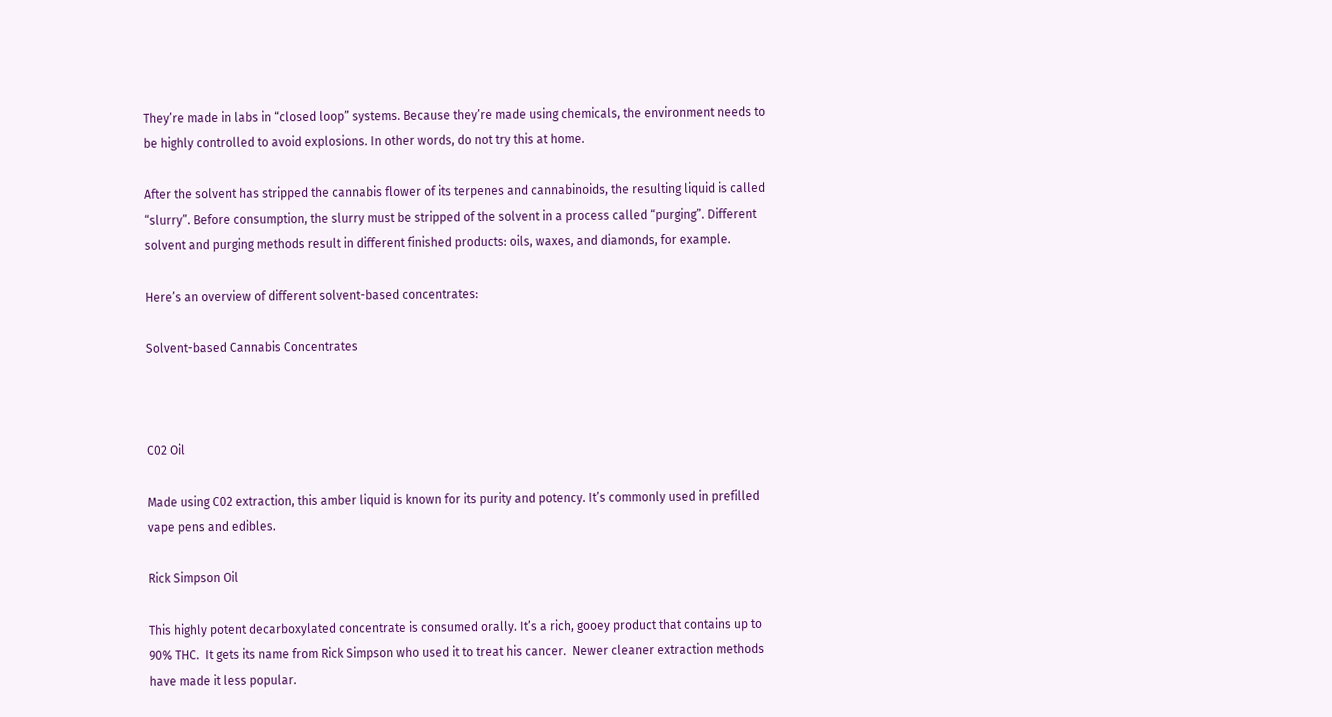They’re made in labs in “closed loop” systems. Because they’re made using chemicals, the environment needs to be highly controlled to avoid explosions. In other words, do not try this at home.

After the solvent has stripped the cannabis flower of its terpenes and cannabinoids, the resulting liquid is called “slurry”. Before consumption, the slurry must be stripped of the solvent in a process called “purging”. Different solvent and purging methods result in different finished products: oils, waxes, and diamonds, for example.

Here’s an overview of different solvent-based concentrates:

Solvent-based Cannabis Concentrates



C02 Oil

Made using C02 extraction, this amber liquid is known for its purity and potency. It’s commonly used in prefilled vape pens and edibles.

Rick Simpson Oil

This highly potent decarboxylated concentrate is consumed orally. It’s a rich, gooey product that contains up to 90% THC.  It gets its name from Rick Simpson who used it to treat his cancer.  Newer cleaner extraction methods have made it less popular.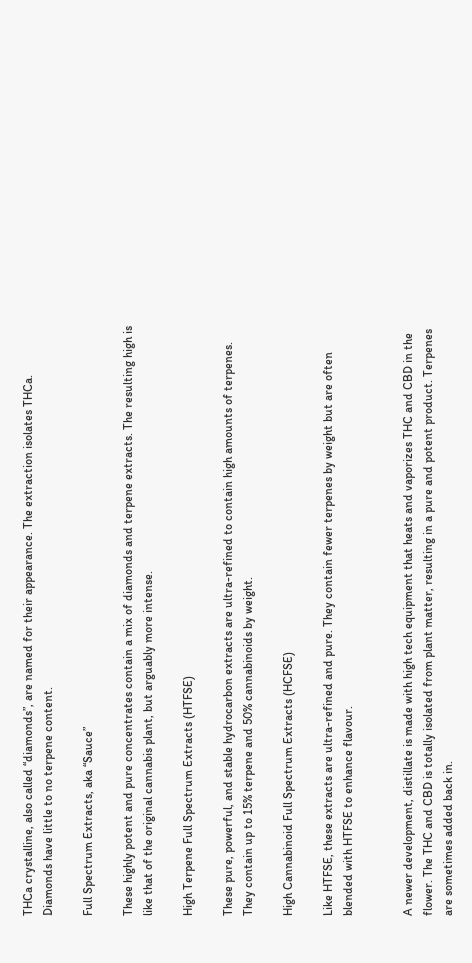THCa crystalline, also called “diamonds”, are named for their appearance. The extraction isolates THCa. Diamonds have little to no terpene content.

Full Spectrum Extracts, aka “Sauce”

These highly potent and pure concentrates contain a mix of diamonds and terpene extracts. The resulting high is like that of the original cannabis plant, but arguably more intense.

High Terpene Full Spectrum Extracts (HTFSE)

These pure, powerful, and stable hydrocarbon extracts are ultra-refined to contain high amounts of terpenes. They contain up to 15% terpene and 50% cannabinoids by weight.

High Cannabinoid Full Spectrum Extracts (HCFSE)

Like HTFSE, these extracts are ultra-refined and pure. They contain fewer terpenes by weight but are often blended with HTFSE to enhance flavour.


A newer development, distillate is made with high tech equipment that heats and vaporizes THC and CBD in the flower. The THC and CBD is totally isolated from plant matter, resulting in a pure and potent product. Terpenes are sometimes added back in.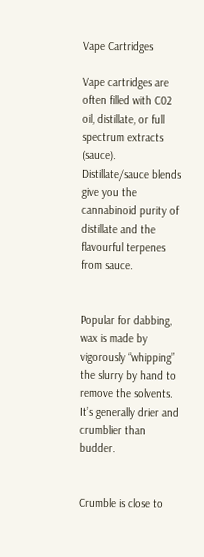Vape Cartridges

Vape cartridges are often filled with C02 oil, distillate, or full spectrum extracts (sauce). Distillate/sauce blends give you the cannabinoid purity of distillate and the flavourful terpenes from sauce.


Popular for dabbing, wax is made by vigorously “whipping” the slurry by hand to remove the solvents. It’s generally drier and crumblier than budder.


Crumble is close to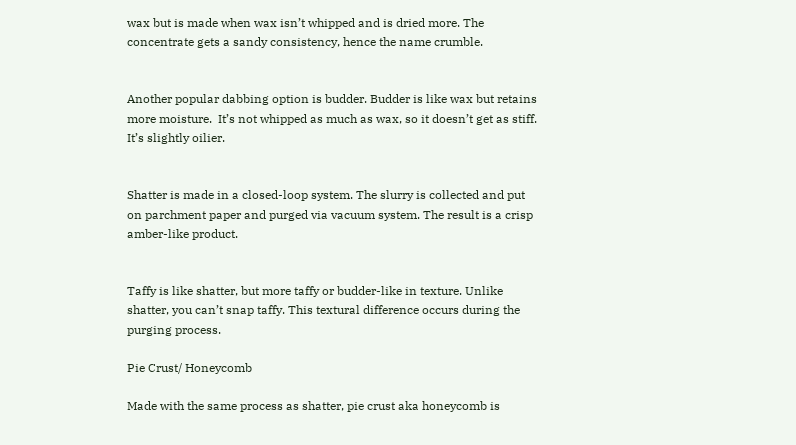wax but is made when wax isn’t whipped and is dried more. The concentrate gets a sandy consistency, hence the name crumble.


Another popular dabbing option is budder. Budder is like wax but retains more moisture.  It’s not whipped as much as wax, so it doesn’t get as stiff. It’s slightly oilier.


Shatter is made in a closed-loop system. The slurry is collected and put on parchment paper and purged via vacuum system. The result is a crisp amber-like product.


Taffy is like shatter, but more taffy or budder-like in texture. Unlike shatter, you can’t snap taffy. This textural difference occurs during the purging process.

Pie Crust/ Honeycomb

Made with the same process as shatter, pie crust aka honeycomb is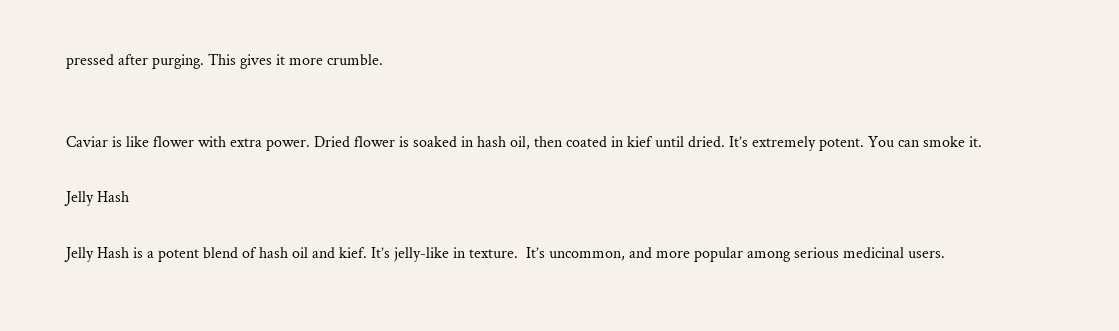pressed after purging. This gives it more crumble.


Caviar is like flower with extra power. Dried flower is soaked in hash oil, then coated in kief until dried. It’s extremely potent. You can smoke it.

Jelly Hash

Jelly Hash is a potent blend of hash oil and kief. It’s jelly-like in texture.  It’s uncommon, and more popular among serious medicinal users.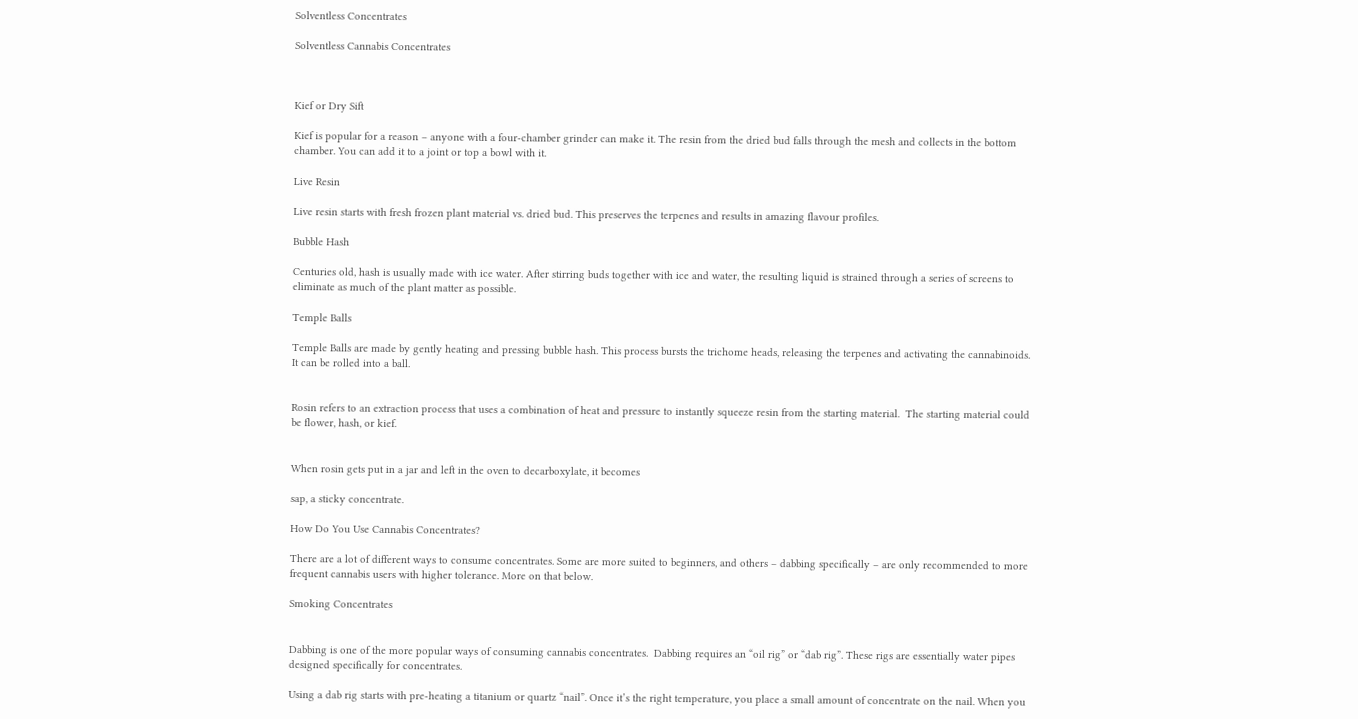Solventless Concentrates

Solventless Cannabis Concentrates



Kief or Dry Sift

Kief is popular for a reason – anyone with a four-chamber grinder can make it. The resin from the dried bud falls through the mesh and collects in the bottom chamber. You can add it to a joint or top a bowl with it.

Live Resin

Live resin starts with fresh frozen plant material vs. dried bud. This preserves the terpenes and results in amazing flavour profiles.

Bubble Hash

Centuries old, hash is usually made with ice water. After stirring buds together with ice and water, the resulting liquid is strained through a series of screens to eliminate as much of the plant matter as possible.

Temple Balls

Temple Balls are made by gently heating and pressing bubble hash. This process bursts the trichome heads, releasing the terpenes and activating the cannabinoids. It can be rolled into a ball.


Rosin refers to an extraction process that uses a combination of heat and pressure to instantly squeeze resin from the starting material.  The starting material could be flower, hash, or kief.


When rosin gets put in a jar and left in the oven to decarboxylate, it becomes

sap, a sticky concentrate.

How Do You Use Cannabis Concentrates?

There are a lot of different ways to consume concentrates. Some are more suited to beginners, and others – dabbing specifically – are only recommended to more frequent cannabis users with higher tolerance. More on that below.

Smoking Concentrates


Dabbing is one of the more popular ways of consuming cannabis concentrates.  Dabbing requires an “oil rig” or “dab rig”. These rigs are essentially water pipes designed specifically for concentrates.

Using a dab rig starts with pre-heating a titanium or quartz “nail”. Once it’s the right temperature, you place a small amount of concentrate on the nail. When you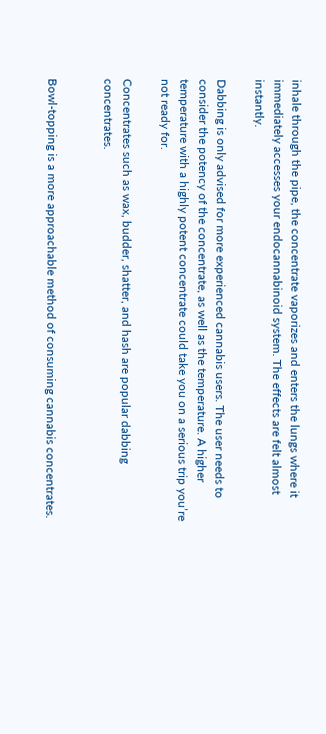inhale through the pipe, the concentrate vaporizes and enters the lungs where it immediately accesses your endocannabinoid system. The effects are felt almost instantly.

Dabbing is only advised for more experienced cannabis users. The user needs to consider the potency of the concentrate, as well as the temperature. A higher temperature with a highly potent concentrate could take you on a serious trip you’re not ready for.

Concentrates such as wax, budder, shatter, and hash are popular dabbing concentrates.


Bowl-topping is a more approachable method of consuming cannabis concentrates.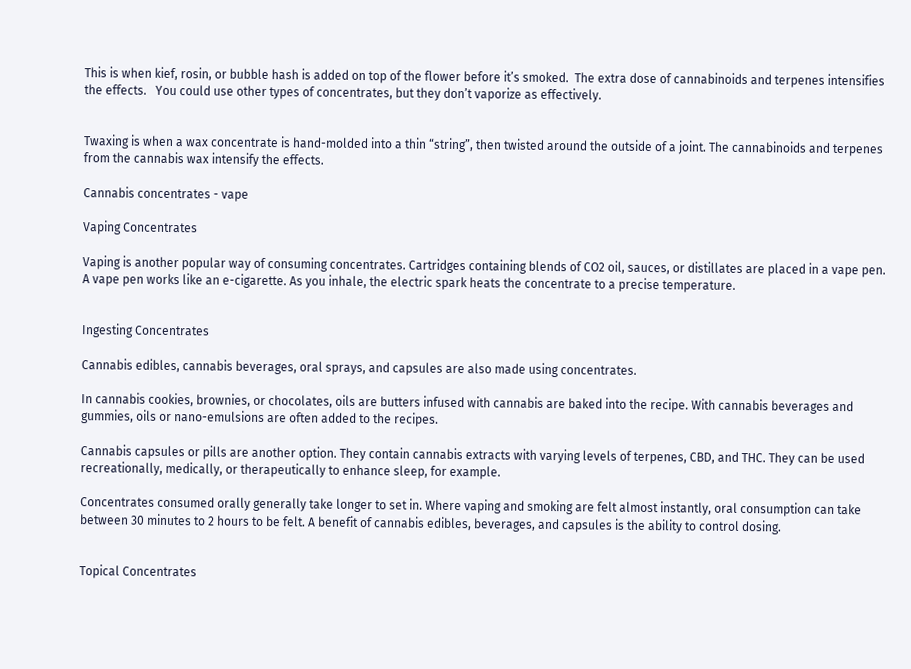This is when kief, rosin, or bubble hash is added on top of the flower before it’s smoked.  The extra dose of cannabinoids and terpenes intensifies the effects.   You could use other types of concentrates, but they don’t vaporize as effectively.


Twaxing is when a wax concentrate is hand-molded into a thin “string”, then twisted around the outside of a joint. The cannabinoids and terpenes from the cannabis wax intensify the effects.

Cannabis concentrates - vape

Vaping Concentrates

Vaping is another popular way of consuming concentrates. Cartridges containing blends of CO2 oil, sauces, or distillates are placed in a vape pen. A vape pen works like an e-cigarette. As you inhale, the electric spark heats the concentrate to a precise temperature.


Ingesting Concentrates

Cannabis edibles, cannabis beverages, oral sprays, and capsules are also made using concentrates.

In cannabis cookies, brownies, or chocolates, oils are butters infused with cannabis are baked into the recipe. With cannabis beverages and gummies, oils or nano-emulsions are often added to the recipes.

Cannabis capsules or pills are another option. They contain cannabis extracts with varying levels of terpenes, CBD, and THC. They can be used recreationally, medically, or therapeutically to enhance sleep, for example.

Concentrates consumed orally generally take longer to set in. Where vaping and smoking are felt almost instantly, oral consumption can take between 30 minutes to 2 hours to be felt. A benefit of cannabis edibles, beverages, and capsules is the ability to control dosing.


Topical Concentrates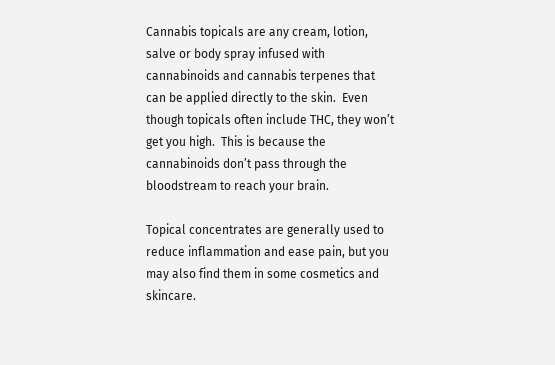Cannabis topicals are any cream, lotion, salve or body spray infused with cannabinoids and cannabis terpenes that can be applied directly to the skin.  Even though topicals often include THC, they won’t get you high.  This is because the cannabinoids don’t pass through the bloodstream to reach your brain.

Topical concentrates are generally used to reduce inflammation and ease pain, but you may also find them in some cosmetics and skincare.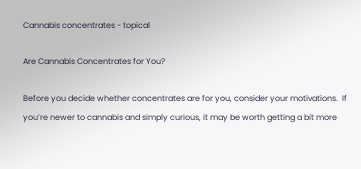Cannabis concentrates - topical

Are Cannabis Concentrates for You?

Before you decide whether concentrates are for you, consider your motivations.  If you’re newer to cannabis and simply curious, it may be worth getting a bit more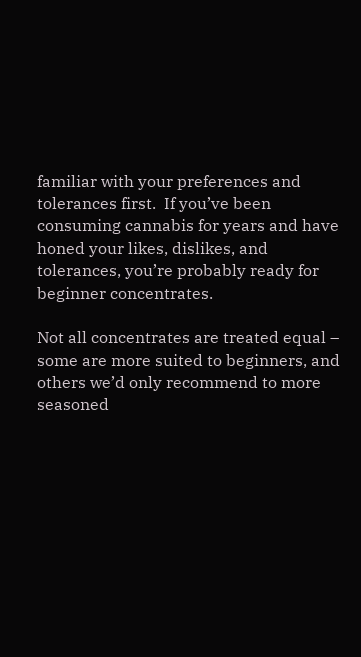familiar with your preferences and tolerances first.  If you’ve been consuming cannabis for years and have honed your likes, dislikes, and tolerances, you’re probably ready for beginner concentrates.

Not all concentrates are treated equal – some are more suited to beginners, and others we’d only recommend to more seasoned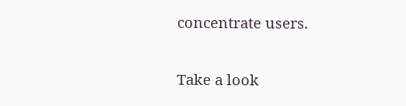concentrate users.

Take a look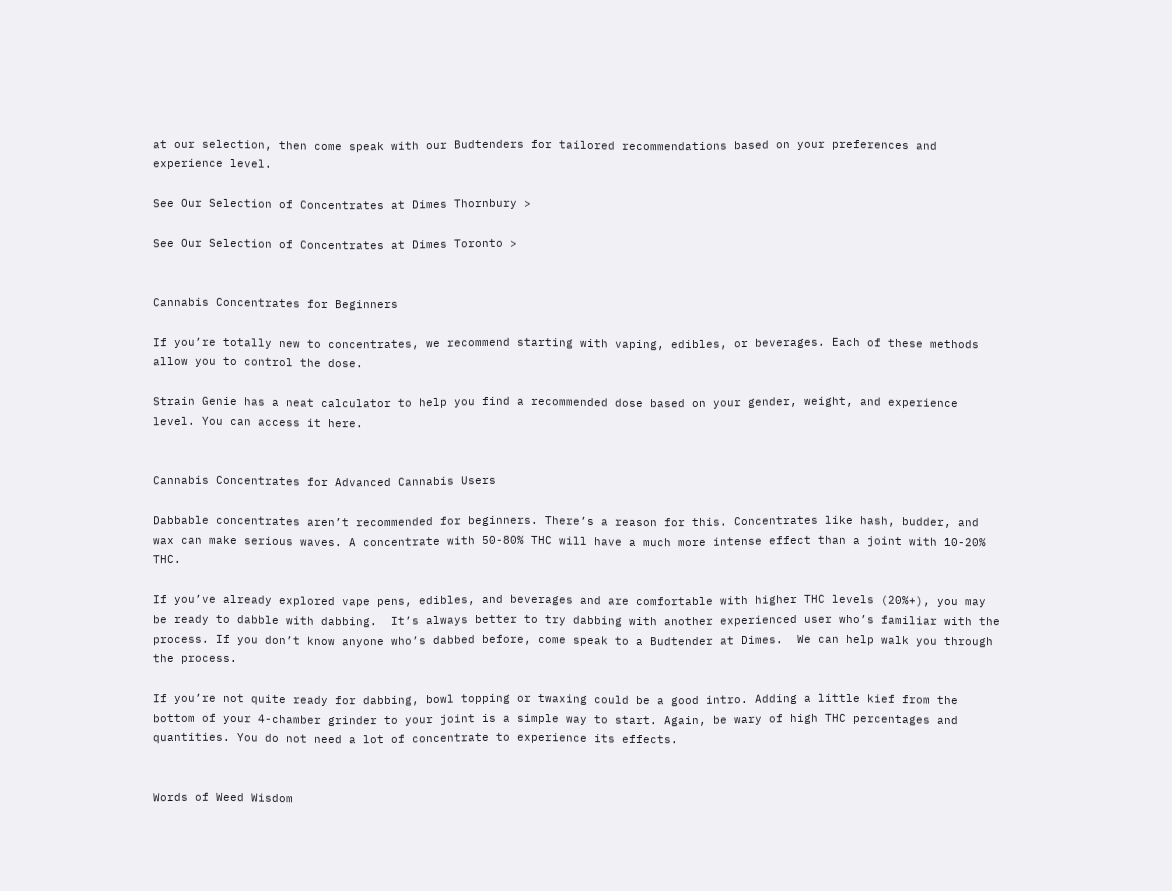at our selection, then come speak with our Budtenders for tailored recommendations based on your preferences and experience level.

See Our Selection of Concentrates at Dimes Thornbury >

See Our Selection of Concentrates at Dimes Toronto >


Cannabis Concentrates for Beginners

If you’re totally new to concentrates, we recommend starting with vaping, edibles, or beverages. Each of these methods allow you to control the dose.

Strain Genie has a neat calculator to help you find a recommended dose based on your gender, weight, and experience level. You can access it here.


Cannabis Concentrates for Advanced Cannabis Users

Dabbable concentrates aren’t recommended for beginners. There’s a reason for this. Concentrates like hash, budder, and wax can make serious waves. A concentrate with 50-80% THC will have a much more intense effect than a joint with 10-20% THC.

If you’ve already explored vape pens, edibles, and beverages and are comfortable with higher THC levels (20%+), you may be ready to dabble with dabbing.  It’s always better to try dabbing with another experienced user who’s familiar with the process. If you don’t know anyone who’s dabbed before, come speak to a Budtender at Dimes.  We can help walk you through the process.

If you’re not quite ready for dabbing, bowl topping or twaxing could be a good intro. Adding a little kief from the bottom of your 4-chamber grinder to your joint is a simple way to start. Again, be wary of high THC percentages and quantities. You do not need a lot of concentrate to experience its effects.


Words of Weed Wisdom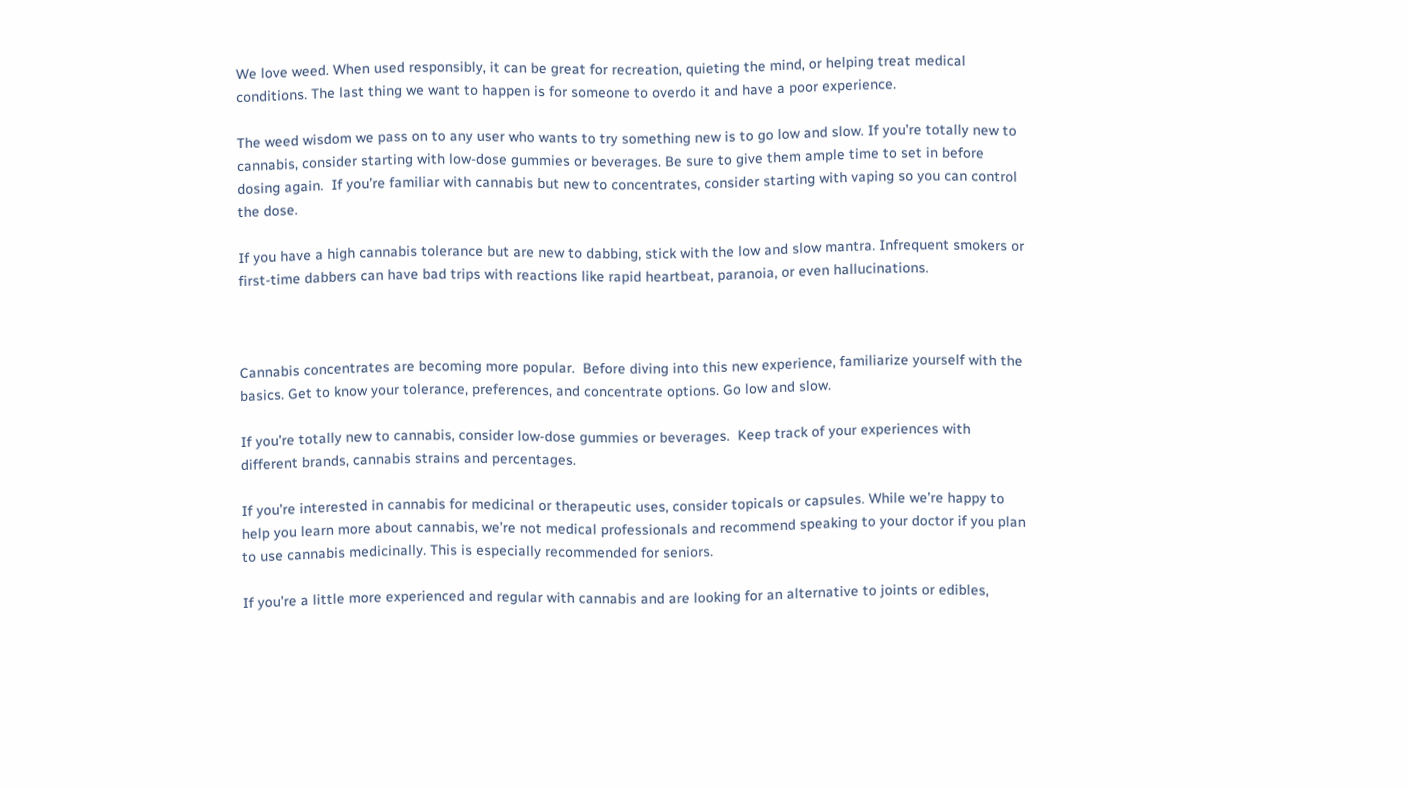We love weed. When used responsibly, it can be great for recreation, quieting the mind, or helping treat medical conditions. The last thing we want to happen is for someone to overdo it and have a poor experience.

The weed wisdom we pass on to any user who wants to try something new is to go low and slow. If you’re totally new to cannabis, consider starting with low-dose gummies or beverages. Be sure to give them ample time to set in before dosing again.  If you’re familiar with cannabis but new to concentrates, consider starting with vaping so you can control the dose.

If you have a high cannabis tolerance but are new to dabbing, stick with the low and slow mantra. Infrequent smokers or first-time dabbers can have bad trips with reactions like rapid heartbeat, paranoia, or even hallucinations.



Cannabis concentrates are becoming more popular.  Before diving into this new experience, familiarize yourself with the basics. Get to know your tolerance, preferences, and concentrate options. Go low and slow.

If you’re totally new to cannabis, consider low-dose gummies or beverages.  Keep track of your experiences with different brands, cannabis strains and percentages.

If you’re interested in cannabis for medicinal or therapeutic uses, consider topicals or capsules. While we’re happy to help you learn more about cannabis, we’re not medical professionals and recommend speaking to your doctor if you plan to use cannabis medicinally. This is especially recommended for seniors.

If you’re a little more experienced and regular with cannabis and are looking for an alternative to joints or edibles,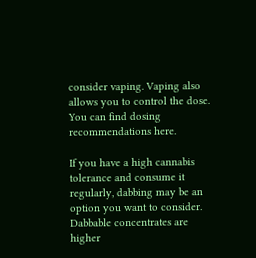consider vaping. Vaping also allows you to control the dose. You can find dosing recommendations here.

If you have a high cannabis tolerance and consume it regularly, dabbing may be an option you want to consider. Dabbable concentrates are higher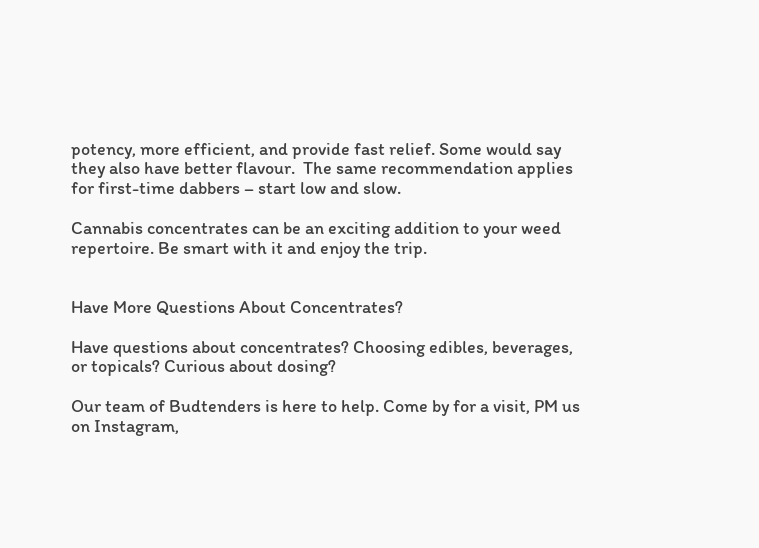potency, more efficient, and provide fast relief. Some would say they also have better flavour.  The same recommendation applies for first-time dabbers – start low and slow.

Cannabis concentrates can be an exciting addition to your weed repertoire. Be smart with it and enjoy the trip.


Have More Questions About Concentrates?

Have questions about concentrates? Choosing edibles, beverages, or topicals? Curious about dosing?

Our team of Budtenders is here to help. Come by for a visit, PM us on Instagram,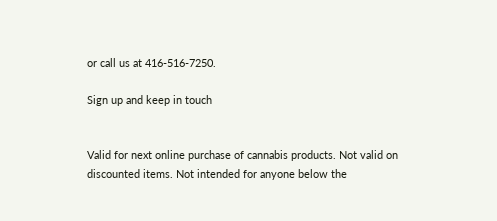or call us at 416-516-7250.

Sign up and keep in touch


Valid for next online purchase of cannabis products. Not valid on discounted items. Not intended for anyone below the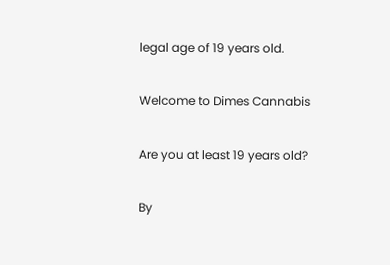legal age of 19 years old.

Welcome to Dimes Cannabis

Are you at least 19 years old?

By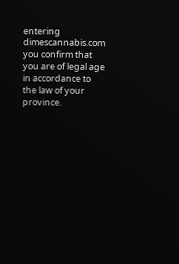entering dimescannabis.com you confirm that you are of legal age in accordance to the law of your province.